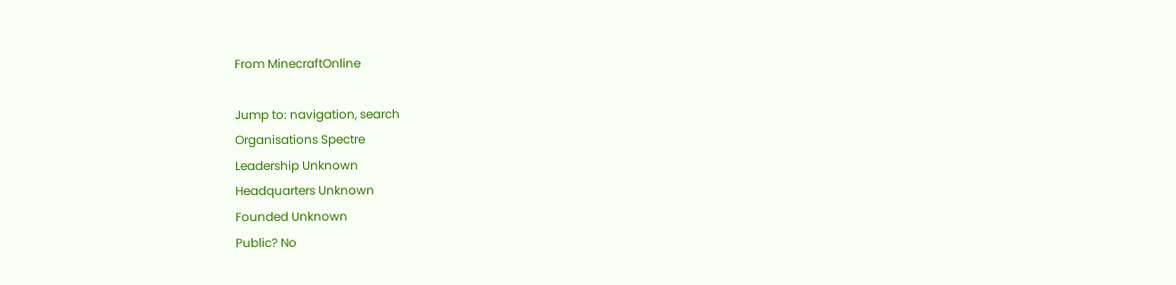From MinecraftOnline

Jump to: navigation, search
Organisations Spectre
Leadership Unknown
Headquarters Unknown
Founded Unknown
Public? No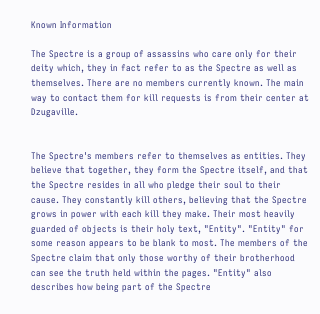Known Information

The Spectre is a group of assassins who care only for their deity which, they in fact refer to as the Spectre as well as themselves. There are no members currently known. The main way to contact them for kill requests is from their center at Dzugaville.


The Spectre's members refer to themselves as entities. They believe that together, they form the Spectre itself, and that the Spectre resides in all who pledge their soul to their cause. They constantly kill others, believing that the Spectre grows in power with each kill they make. Their most heavily guarded of objects is their holy text, "Entity". "Entity" for some reason appears to be blank to most. The members of the Spectre claim that only those worthy of their brotherhood can see the truth held within the pages. "Entity" also describes how being part of the Spectre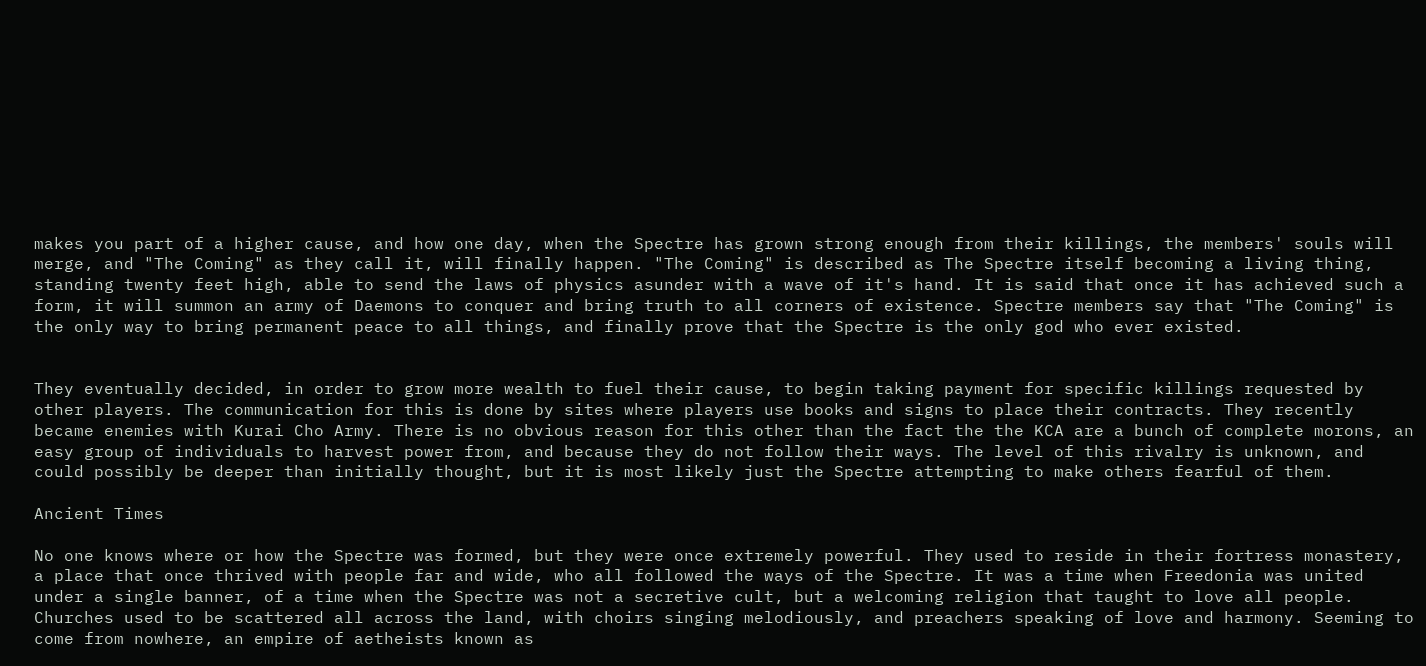makes you part of a higher cause, and how one day, when the Spectre has grown strong enough from their killings, the members' souls will merge, and "The Coming" as they call it, will finally happen. "The Coming" is described as The Spectre itself becoming a living thing, standing twenty feet high, able to send the laws of physics asunder with a wave of it's hand. It is said that once it has achieved such a form, it will summon an army of Daemons to conquer and bring truth to all corners of existence. Spectre members say that "The Coming" is the only way to bring permanent peace to all things, and finally prove that the Spectre is the only god who ever existed.


They eventually decided, in order to grow more wealth to fuel their cause, to begin taking payment for specific killings requested by other players. The communication for this is done by sites where players use books and signs to place their contracts. They recently became enemies with Kurai Cho Army. There is no obvious reason for this other than the fact the the KCA are a bunch of complete morons, an easy group of individuals to harvest power from, and because they do not follow their ways. The level of this rivalry is unknown, and could possibly be deeper than initially thought, but it is most likely just the Spectre attempting to make others fearful of them.

Ancient Times

No one knows where or how the Spectre was formed, but they were once extremely powerful. They used to reside in their fortress monastery, a place that once thrived with people far and wide, who all followed the ways of the Spectre. It was a time when Freedonia was united under a single banner, of a time when the Spectre was not a secretive cult, but a welcoming religion that taught to love all people. Churches used to be scattered all across the land, with choirs singing melodiously, and preachers speaking of love and harmony. Seeming to come from nowhere, an empire of aetheists known as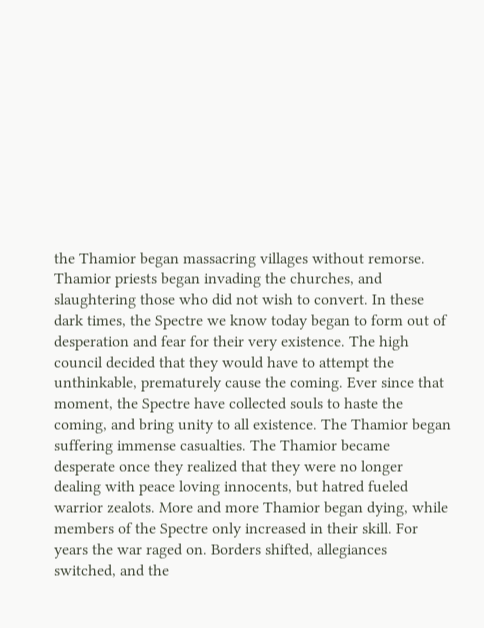the Thamior began massacring villages without remorse. Thamior priests began invading the churches, and slaughtering those who did not wish to convert. In these dark times, the Spectre we know today began to form out of desperation and fear for their very existence. The high council decided that they would have to attempt the unthinkable, prematurely cause the coming. Ever since that moment, the Spectre have collected souls to haste the coming, and bring unity to all existence. The Thamior began suffering immense casualties. The Thamior became desperate once they realized that they were no longer dealing with peace loving innocents, but hatred fueled warrior zealots. More and more Thamior began dying, while members of the Spectre only increased in their skill. For years the war raged on. Borders shifted, allegiances switched, and the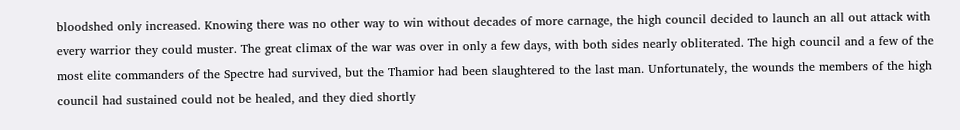bloodshed only increased. Knowing there was no other way to win without decades of more carnage, the high council decided to launch an all out attack with every warrior they could muster. The great climax of the war was over in only a few days, with both sides nearly obliterated. The high council and a few of the most elite commanders of the Spectre had survived, but the Thamior had been slaughtered to the last man. Unfortunately, the wounds the members of the high council had sustained could not be healed, and they died shortly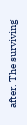after. The surviving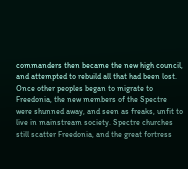commanders then became the new high council, and attempted to rebuild all that had been lost. Once other peoples began to migrate to Freedonia, the new members of the Spectre were shunned away, and seen as freaks, unfit to live in mainstream society. Spectre churches still scatter Freedonia, and the great fortress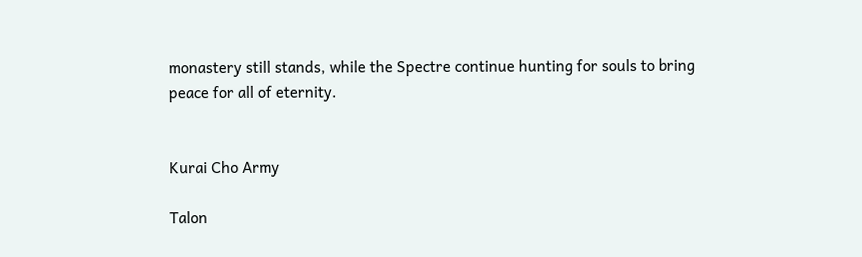monastery still stands, while the Spectre continue hunting for souls to bring peace for all of eternity.


Kurai Cho Army

Talon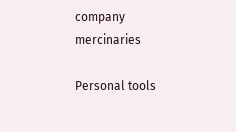company mercinaries

Personal tools